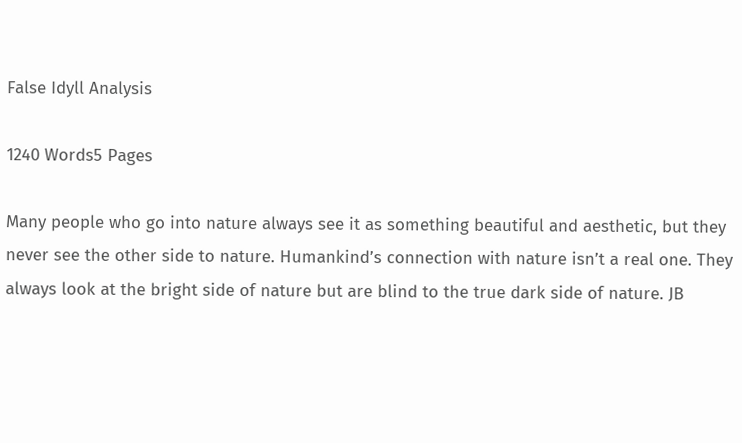False Idyll Analysis

1240 Words5 Pages

Many people who go into nature always see it as something beautiful and aesthetic, but they never see the other side to nature. Humankind’s connection with nature isn’t a real one. They always look at the bright side of nature but are blind to the true dark side of nature. JB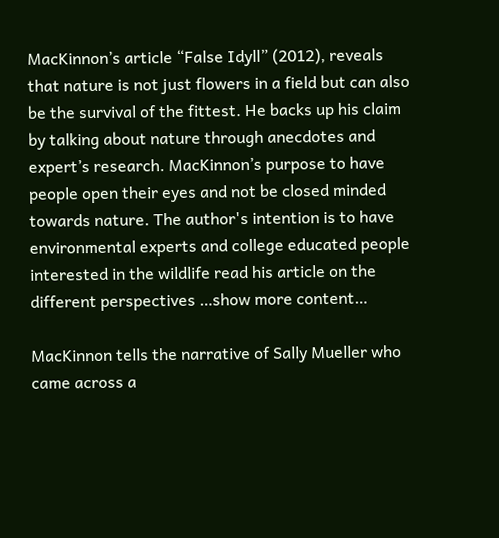MacKinnon’s article “False Idyll” (2012), reveals that nature is not just flowers in a field but can also be the survival of the fittest. He backs up his claim by talking about nature through anecdotes and expert’s research. MacKinnon’s purpose to have people open their eyes and not be closed minded towards nature. The author's intention is to have environmental experts and college educated people interested in the wildlife read his article on the different perspectives …show more content…

MacKinnon tells the narrative of Sally Mueller who came across a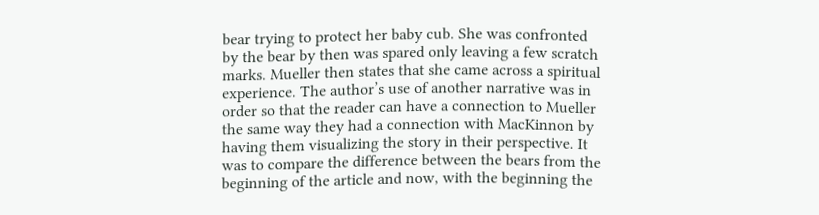bear trying to protect her baby cub. She was confronted by the bear by then was spared only leaving a few scratch marks. Mueller then states that she came across a spiritual experience. The author’s use of another narrative was in order so that the reader can have a connection to Mueller the same way they had a connection with MacKinnon by having them visualizing the story in their perspective. It was to compare the difference between the bears from the beginning of the article and now, with the beginning the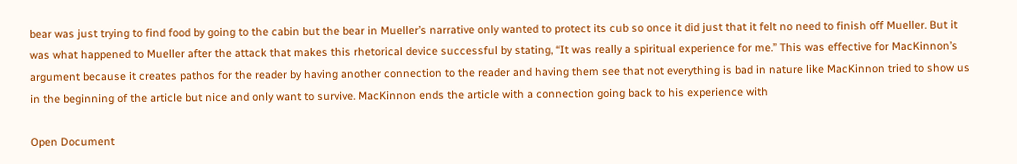bear was just trying to find food by going to the cabin but the bear in Mueller’s narrative only wanted to protect its cub so once it did just that it felt no need to finish off Mueller. But it was what happened to Mueller after the attack that makes this rhetorical device successful by stating, “It was really a spiritual experience for me.” This was effective for MacKinnon’s argument because it creates pathos for the reader by having another connection to the reader and having them see that not everything is bad in nature like MacKinnon tried to show us in the beginning of the article but nice and only want to survive. MacKinnon ends the article with a connection going back to his experience with

Open Document